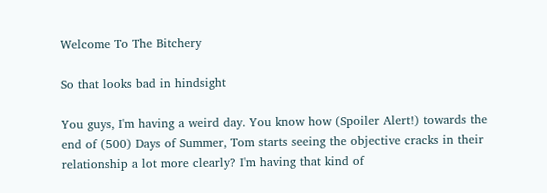Welcome To The Bitchery

So that looks bad in hindsight

You guys, I'm having a weird day. You know how (Spoiler Alert!) towards the end of (500) Days of Summer, Tom starts seeing the objective cracks in their relationship a lot more clearly? I'm having that kind of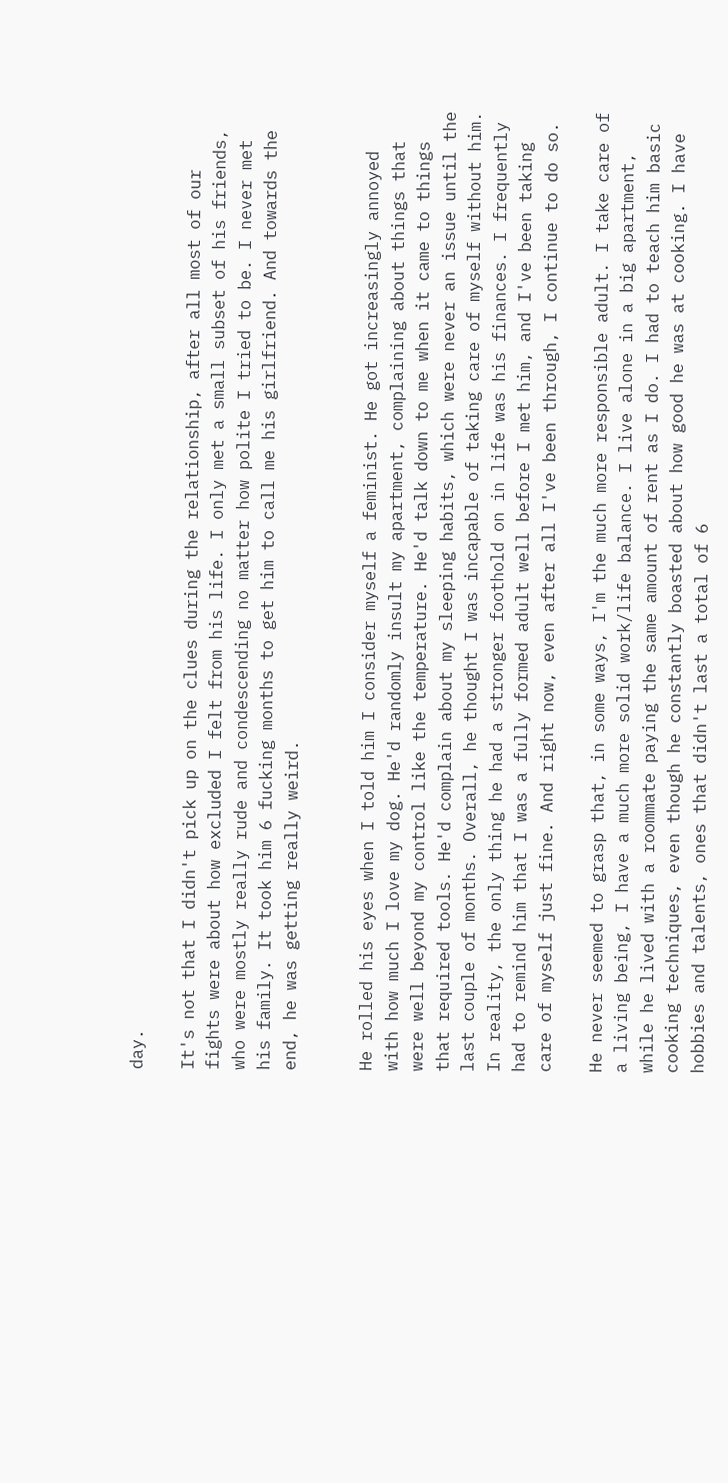day.

It's not that I didn't pick up on the clues during the relationship, after all most of our fights were about how excluded I felt from his life. I only met a small subset of his friends, who were mostly really rude and condescending no matter how polite I tried to be. I never met his family. It took him 6 fucking months to get him to call me his girlfriend. And towards the end, he was getting really weird.


He rolled his eyes when I told him I consider myself a feminist. He got increasingly annoyed with how much I love my dog. He'd randomly insult my apartment, complaining about things that were well beyond my control like the temperature. He'd talk down to me when it came to things that required tools. He'd complain about my sleeping habits, which were never an issue until the last couple of months. Overall, he thought I was incapable of taking care of myself without him. In reality, the only thing he had a stronger foothold on in life was his finances. I frequently had to remind him that I was a fully formed adult well before I met him, and I've been taking care of myself just fine. And right now, even after all I've been through, I continue to do so.

He never seemed to grasp that, in some ways, I'm the much more responsible adult. I take care of a living being, I have a much more solid work/life balance. I live alone in a big apartment, while he lived with a roommate paying the same amount of rent as I do. I had to teach him basic cooking techniques, even though he constantly boasted about how good he was at cooking. I have hobbies and talents, ones that didn't last a total of 6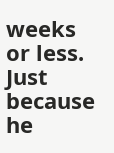weeks or less. Just because he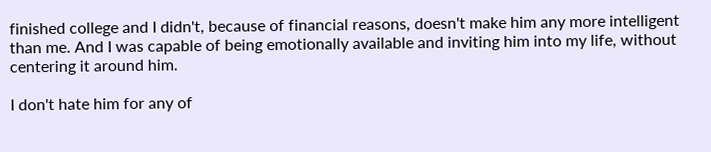finished college and I didn't, because of financial reasons, doesn't make him any more intelligent than me. And I was capable of being emotionally available and inviting him into my life, without centering it around him.

I don't hate him for any of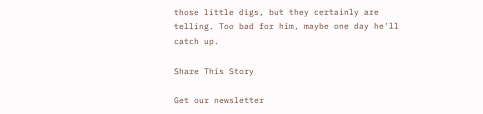those little digs, but they certainly are telling. Too bad for him, maybe one day he'll catch up.

Share This Story

Get our newsletter